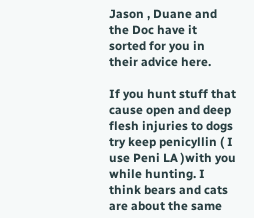Jason , Duane and the Doc have it sorted for you in their advice here.

If you hunt stuff that cause open and deep flesh injuries to dogs try keep penicyllin ( I use Peni LA )with you while hunting. I think bears and cats are about the same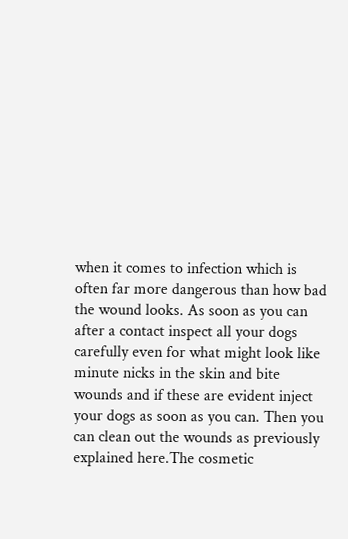when it comes to infection which is often far more dangerous than how bad the wound looks. As soon as you can after a contact inspect all your dogs carefully even for what might look like minute nicks in the skin and bite wounds and if these are evident inject your dogs as soon as you can. Then you can clean out the wounds as previously explained here.The cosmetic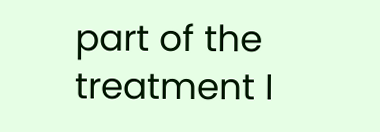part of the treatment I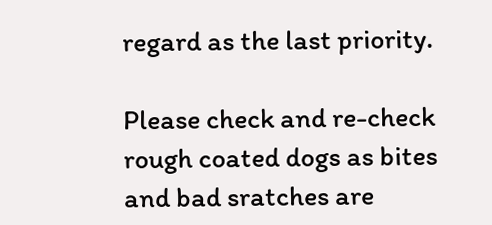regard as the last priority.

Please check and re-check rough coated dogs as bites and bad sratches are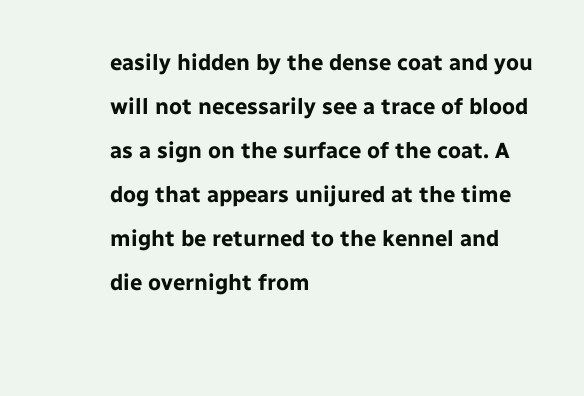easily hidden by the dense coat and you will not necessarily see a trace of blood as a sign on the surface of the coat. A dog that appears unijured at the time might be returned to the kennel and die overnight from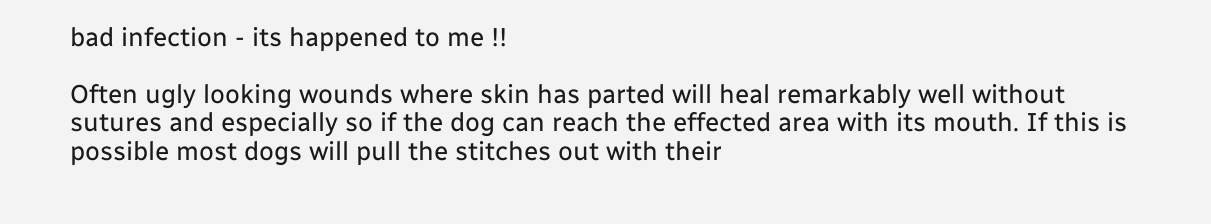bad infection - its happened to me !!

Often ugly looking wounds where skin has parted will heal remarkably well without sutures and especially so if the dog can reach the effected area with its mouth. If this is possible most dogs will pull the stitches out with their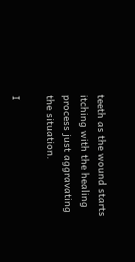teeth as the wound starts itching with the healing process just aggravating the situation.

I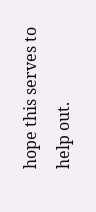hope this serves to help out.